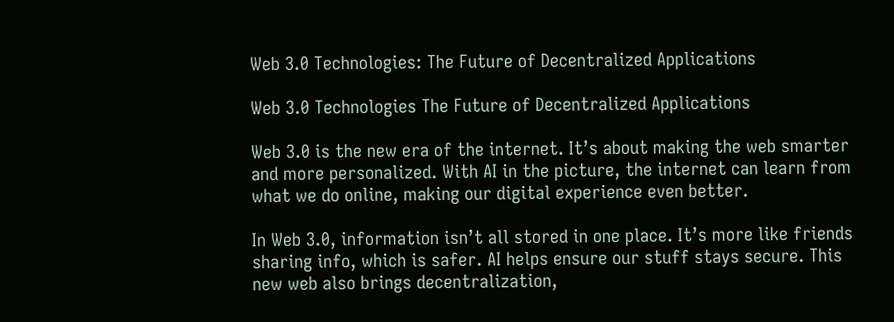Web 3.0 Technologies: The Future of Decentralized Applications

Web 3.0 Technologies The Future of Decentralized Applications

Web 3.0 is the new era of the internet. It’s about making the web smarter and more personalized. With AI in the picture, the internet can learn from what we do online, making our digital experience even better.

In Web 3.0, information isn’t all stored in one place. It’s more like friends sharing info, which is safer. AI helps ensure our stuff stays secure. This new web also brings decentralization,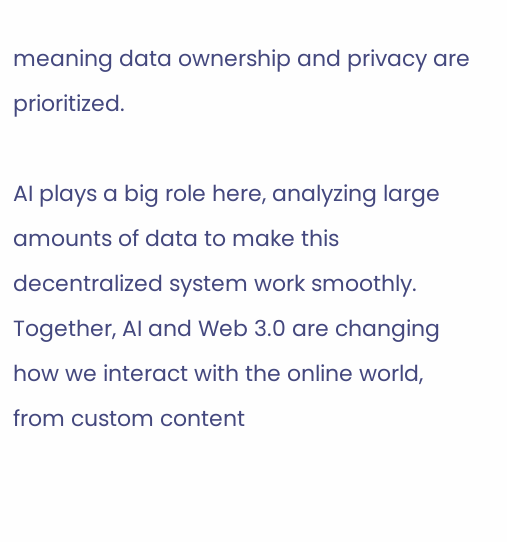meaning data ownership and privacy are prioritized.

AI plays a big role here, analyzing large amounts of data to make this decentralized system work smoothly. Together, AI and Web 3.0 are changing how we interact with the online world, from custom content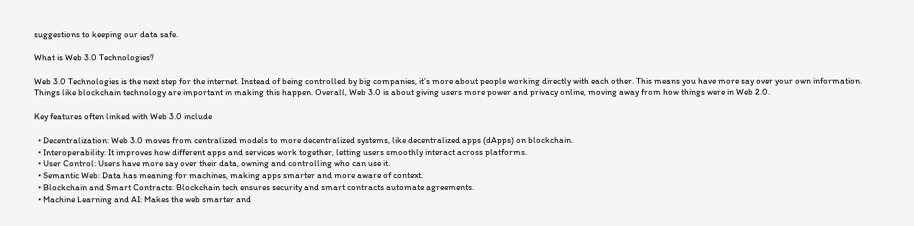suggestions to keeping our data safe.

What is Web 3.0 Technologies?

Web 3.0 Technologies is the next step for the internet. Instead of being controlled by big companies, it’s more about people working directly with each other. This means you have more say over your own information. Things like blockchain technology are important in making this happen. Overall, Web 3.0 is about giving users more power and privacy online, moving away from how things were in Web 2.0.

Key features often linked with Web 3.0 include

  • Decentralization: Web 3.0 moves from centralized models to more decentralized systems, like decentralized apps (dApps) on blockchain.
  • Interoperability: It improves how different apps and services work together, letting users smoothly interact across platforms.
  • User Control: Users have more say over their data, owning and controlling who can use it.
  • Semantic Web: Data has meaning for machines, making apps smarter and more aware of context.
  • Blockchain and Smart Contracts: Blockchain tech ensures security and smart contracts automate agreements.
  • Machine Learning and AI: Makes the web smarter and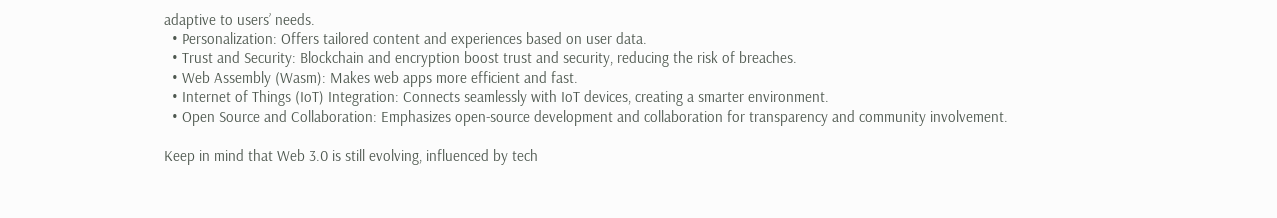adaptive to users’ needs.
  • Personalization: Offers tailored content and experiences based on user data.
  • Trust and Security: Blockchain and encryption boost trust and security, reducing the risk of breaches.
  • Web Assembly (Wasm): Makes web apps more efficient and fast.
  • Internet of Things (IoT) Integration: Connects seamlessly with IoT devices, creating a smarter environment.
  • Open Source and Collaboration: Emphasizes open-source development and collaboration for transparency and community involvement.

Keep in mind that Web 3.0 is still evolving, influenced by tech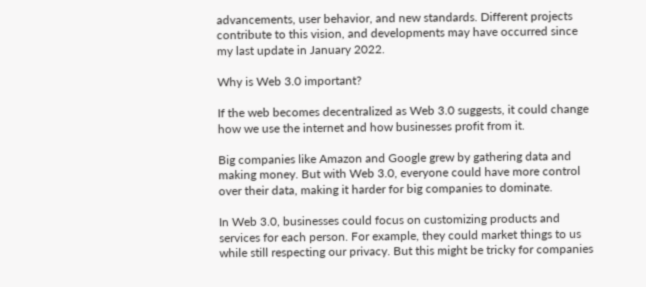advancements, user behavior, and new standards. Different projects contribute to this vision, and developments may have occurred since my last update in January 2022.

Why is Web 3.0 important?

If the web becomes decentralized as Web 3.0 suggests, it could change how we use the internet and how businesses profit from it.

Big companies like Amazon and Google grew by gathering data and making money. But with Web 3.0, everyone could have more control over their data, making it harder for big companies to dominate.

In Web 3.0, businesses could focus on customizing products and services for each person. For example, they could market things to us while still respecting our privacy. But this might be tricky for companies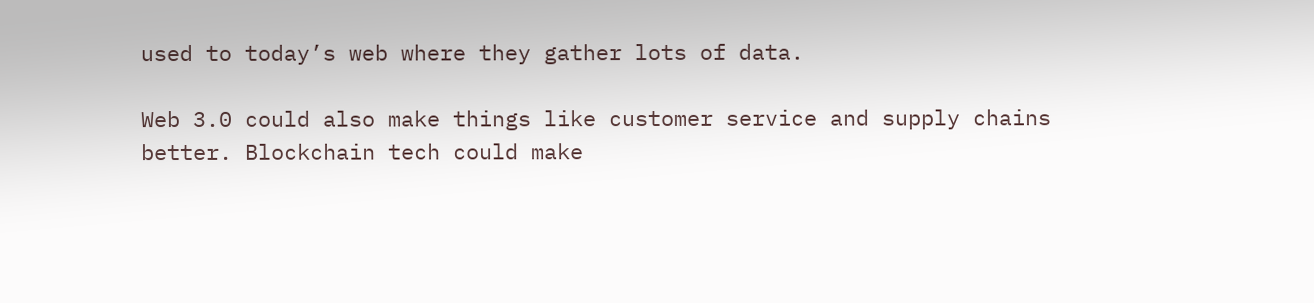used to today’s web where they gather lots of data.

Web 3.0 could also make things like customer service and supply chains better. Blockchain tech could make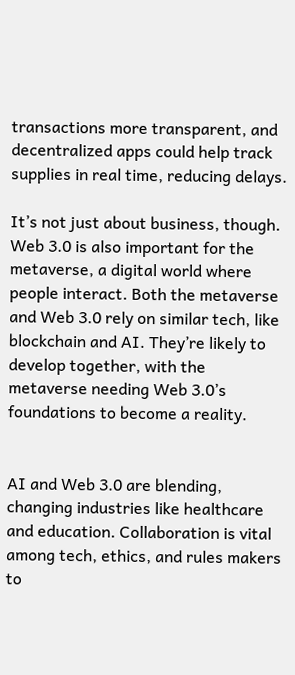transactions more transparent, and decentralized apps could help track supplies in real time, reducing delays.

It’s not just about business, though. Web 3.0 is also important for the metaverse, a digital world where people interact. Both the metaverse and Web 3.0 rely on similar tech, like blockchain and AI. They’re likely to develop together, with the metaverse needing Web 3.0’s foundations to become a reality.


AI and Web 3.0 are blending, changing industries like healthcare and education. Collaboration is vital among tech, ethics, and rules makers to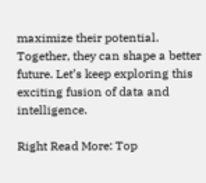maximize their potential. Together, they can shape a better future. Let’s keep exploring this exciting fusion of data and intelligence.

Right Read More: Top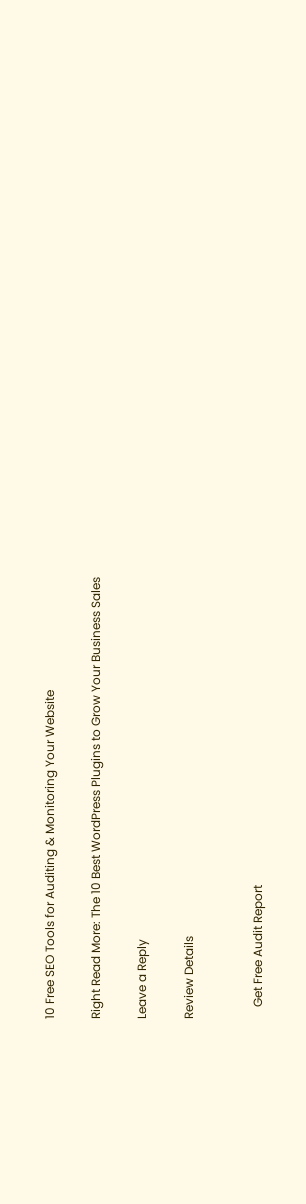10 Free SEO Tools for Auditing & Monitoring Your Website

Right Read More: The 10 Best WordPress Plugins to Grow Your Business Sales

Leave a Reply

Review Details


    Get Free Audit Report